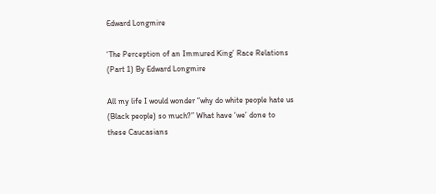Edward Longmire

‘The Perception of an Immured King’ Race Relations (Part 1) By Edward Longmire

All my life I would wonder “why do white people hate us (Black people) so much?” What have ‘we’ done to these Caucasians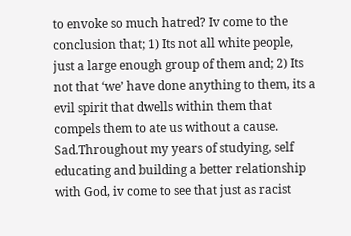to envoke so much hatred? Iv come to the conclusion that; 1) Its not all white people, just a large enough group of them and; 2) Its not that ‘we’ have done anything to them, its a evil spirit that dwells within them that compels them to ate us without a cause. Sad.Throughout my years of studying, self educating and building a better relationship with God, iv come to see that just as racist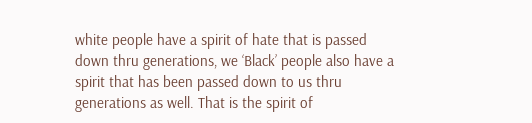white people have a spirit of hate that is passed down thru generations, we ‘Black’ people also have a spirit that has been passed down to us thru generations as well. That is the spirit of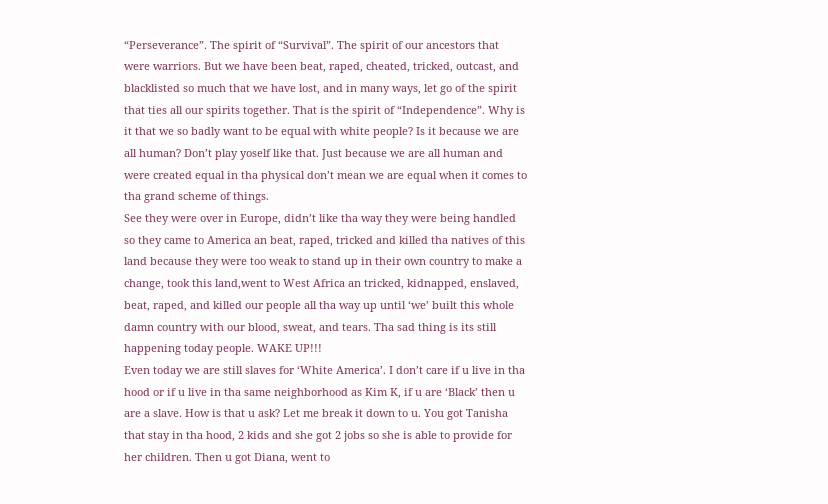“Perseverance”. The spirit of “Survival”. The spirit of our ancestors that were warriors. But we have been beat, raped, cheated, tricked, outcast, and blacklisted so much that we have lost, and in many ways, let go of the spirit that ties all our spirits together. That is the spirit of “Independence”. Why is it that we so badly want to be equal with white people? Is it because we are all human? Don’t play yoself like that. Just because we are all human and were created equal in tha physical don’t mean we are equal when it comes to tha grand scheme of things.
See they were over in Europe, didn’t like tha way they were being handled so they came to America an beat, raped, tricked and killed tha natives of this land because they were too weak to stand up in their own country to make a change, took this land,went to West Africa an tricked, kidnapped, enslaved, beat, raped, and killed our people all tha way up until ‘we’ built this whole damn country with our blood, sweat, and tears. Tha sad thing is its still happening today people. WAKE UP!!!
Even today we are still slaves for ‘White America’. I don’t care if u live in tha hood or if u live in tha same neighborhood as Kim K, if u are ‘Black’ then u are a slave. How is that u ask? Let me break it down to u. You got Tanisha that stay in tha hood, 2 kids and she got 2 jobs so she is able to provide for her children. Then u got Diana, went to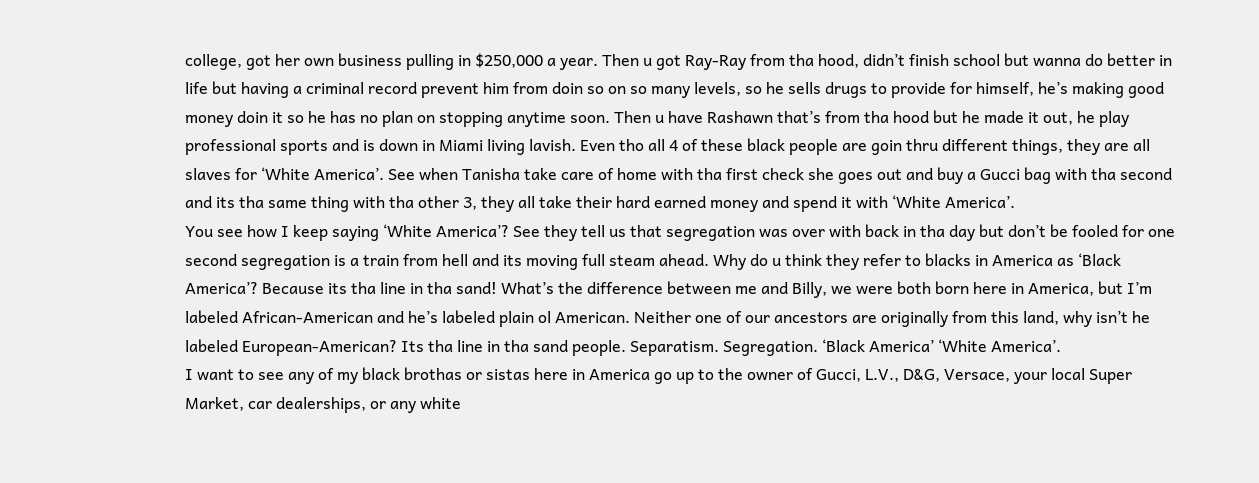college, got her own business pulling in $250,000 a year. Then u got Ray-Ray from tha hood, didn’t finish school but wanna do better in life but having a criminal record prevent him from doin so on so many levels, so he sells drugs to provide for himself, he’s making good money doin it so he has no plan on stopping anytime soon. Then u have Rashawn that’s from tha hood but he made it out, he play professional sports and is down in Miami living lavish. Even tho all 4 of these black people are goin thru different things, they are all slaves for ‘White America’. See when Tanisha take care of home with tha first check she goes out and buy a Gucci bag with tha second and its tha same thing with tha other 3, they all take their hard earned money and spend it with ‘White America’.
You see how I keep saying ‘White America’? See they tell us that segregation was over with back in tha day but don’t be fooled for one second segregation is a train from hell and its moving full steam ahead. Why do u think they refer to blacks in America as ‘Black America’? Because its tha line in tha sand! What’s the difference between me and Billy, we were both born here in America, but I’m labeled African-American and he’s labeled plain ol American. Neither one of our ancestors are originally from this land, why isn’t he labeled European-American? Its tha line in tha sand people. Separatism. Segregation. ‘Black America’ ‘White America’.
I want to see any of my black brothas or sistas here in America go up to the owner of Gucci, L.V., D&G, Versace, your local Super Market, car dealerships, or any white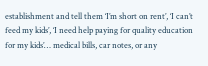establishment and tell them ‘I’m short on rent’, ‘I can’t feed my kids’, ‘I need help paying for quality education for my kids’… medical bills, car notes, or any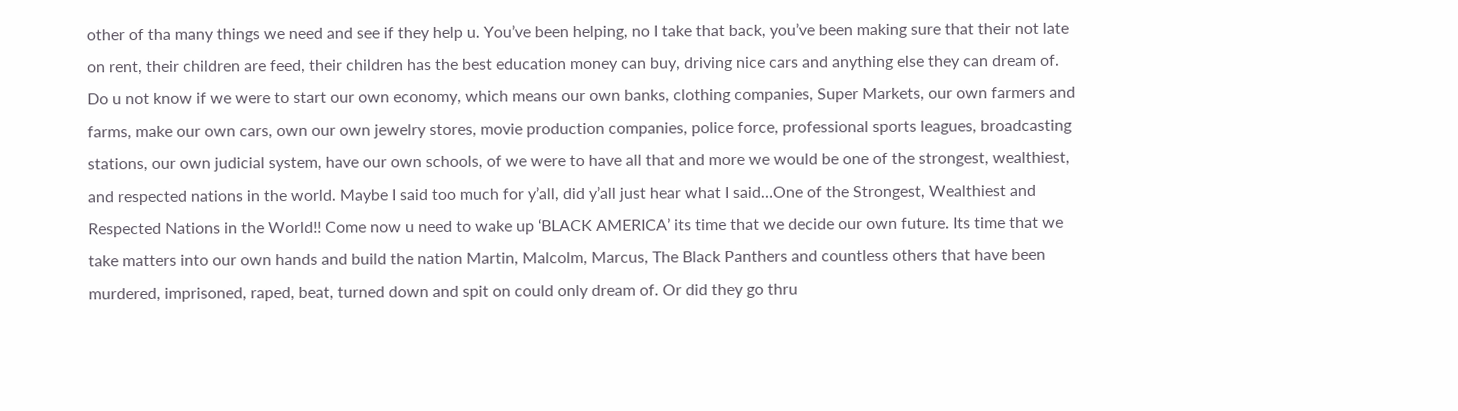other of tha many things we need and see if they help u. You’ve been helping, no I take that back, you’ve been making sure that their not late on rent, their children are feed, their children has the best education money can buy, driving nice cars and anything else they can dream of.
Do u not know if we were to start our own economy, which means our own banks, clothing companies, Super Markets, our own farmers and farms, make our own cars, own our own jewelry stores, movie production companies, police force, professional sports leagues, broadcasting stations, our own judicial system, have our own schools, of we were to have all that and more we would be one of the strongest, wealthiest, and respected nations in the world. Maybe I said too much for y’all, did y’all just hear what I said…One of the Strongest, Wealthiest and Respected Nations in the World!! Come now u need to wake up ‘BLACK AMERICA’ its time that we decide our own future. Its time that we take matters into our own hands and build the nation Martin, Malcolm, Marcus, The Black Panthers and countless others that have been murdered, imprisoned, raped, beat, turned down and spit on could only dream of. Or did they go thru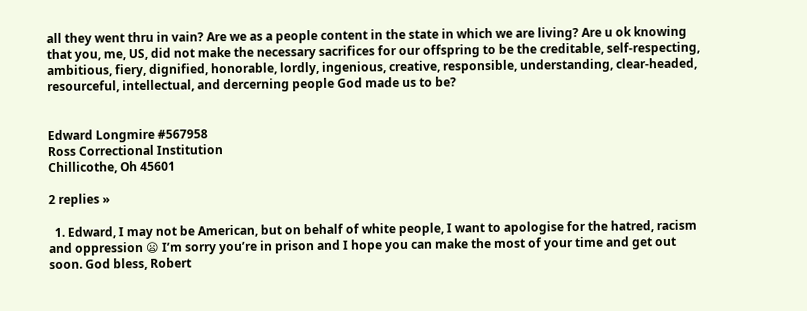all they went thru in vain? Are we as a people content in the state in which we are living? Are u ok knowing that you, me, US, did not make the necessary sacrifices for our offspring to be the creditable, self-respecting, ambitious, fiery, dignified, honorable, lordly, ingenious, creative, responsible, understanding, clear-headed, resourceful, intellectual, and dercerning people God made us to be?


Edward Longmire #567958
Ross Correctional Institution
Chillicothe, Oh 45601

2 replies »

  1. Edward, I may not be American, but on behalf of white people, I want to apologise for the hatred, racism and oppression 😦 I’m sorry you’re in prison and I hope you can make the most of your time and get out soon. God bless, Robert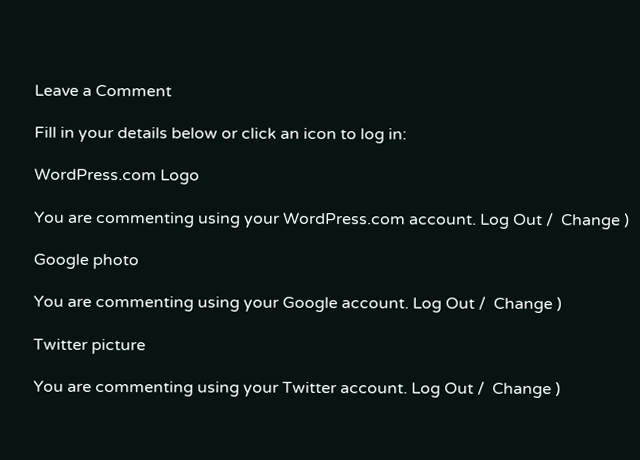Leave a Comment

Fill in your details below or click an icon to log in:

WordPress.com Logo

You are commenting using your WordPress.com account. Log Out /  Change )

Google photo

You are commenting using your Google account. Log Out /  Change )

Twitter picture

You are commenting using your Twitter account. Log Out /  Change )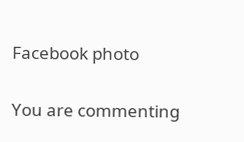Facebook photo

You are commenting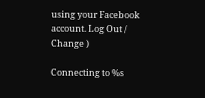using your Facebook account. Log Out /  Change )

Connecting to %s